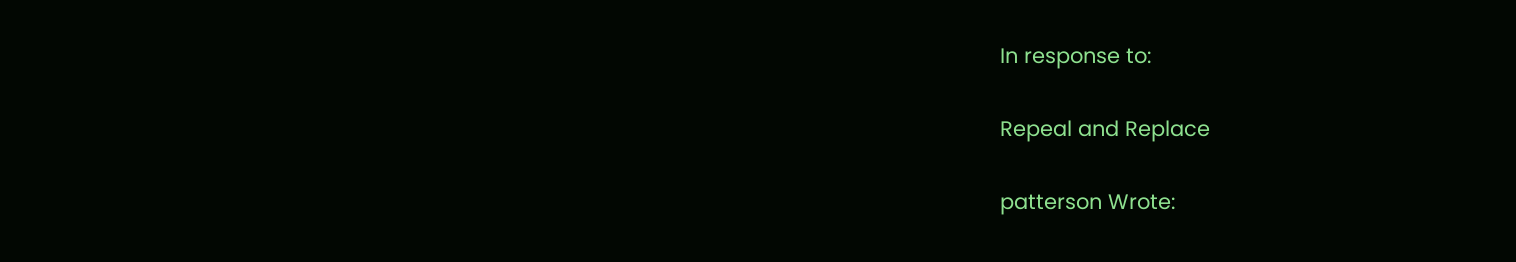In response to:

Repeal and Replace

patterson Wrote: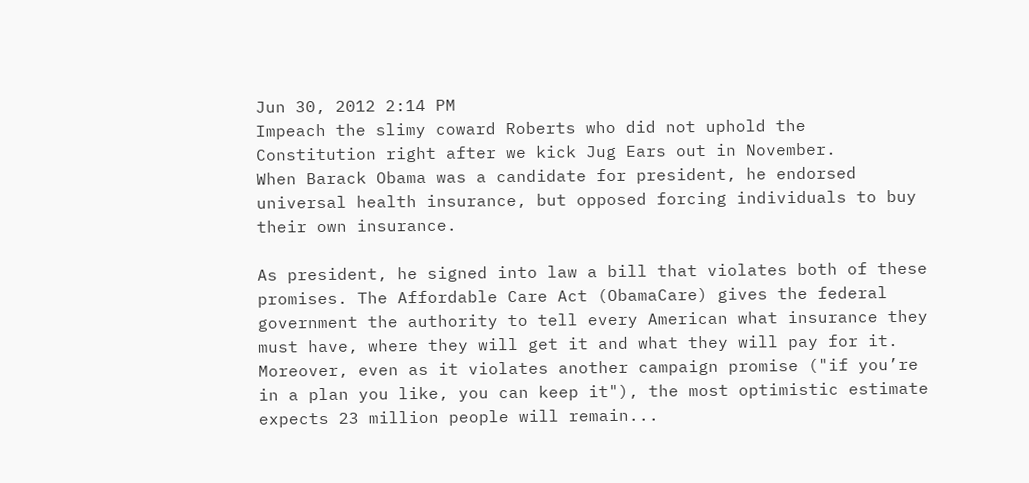Jun 30, 2012 2:14 PM
Impeach the slimy coward Roberts who did not uphold the Constitution right after we kick Jug Ears out in November.
When Barack Obama was a candidate for president, he endorsed universal health insurance, but opposed forcing individuals to buy their own insurance.

As president, he signed into law a bill that violates both of these promises. The Affordable Care Act (ObamaCare) gives the federal government the authority to tell every American what insurance they must have, where they will get it and what they will pay for it. Moreover, even as it violates another campaign promise ("if you’re in a plan you like, you can keep it"), the most optimistic estimate expects 23 million people will remain...